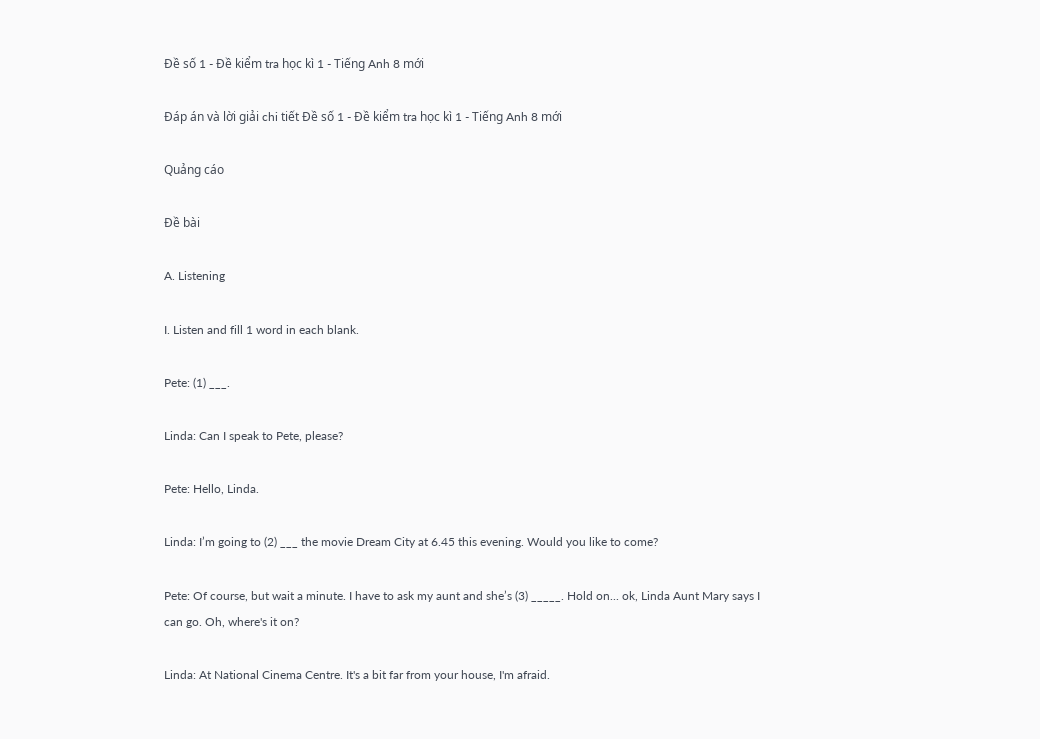Đề số 1 - Đề kiểm tra học kì 1 - Tiếng Anh 8 mới

Đáp án và lời giải chi tiết Đề số 1 - Đề kiểm tra học kì 1 - Tiếng Anh 8 mới

Quảng cáo

Đề bài

A. Listening

I. Listen and fill 1 word in each blank.

Pete: (1) ___.

Linda: Can I speak to Pete, please?

Pete: Hello, Linda.

Linda: I’m going to (2) ___ the movie Dream City at 6.45 this evening. Would you like to come?

Pete: Of course, but wait a minute. I have to ask my aunt and she’s (3) _____. Hold on... ok, Linda Aunt Mary says I can go. Oh, where's it on?

Linda: At National Cinema Centre. It's a bit far from your house, I'm afraid.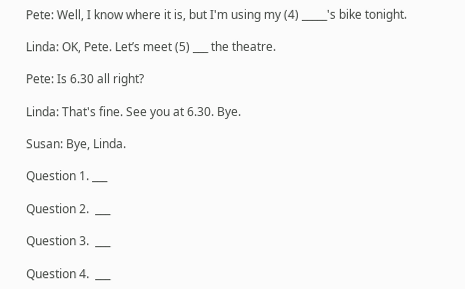Pete: Well, I know where it is, but I'm using my (4) _____'s bike tonight.

Linda: OK, Pete. Let’s meet (5) ___ the theatre.

Pete: Is 6.30 all right?

Linda: That's fine. See you at 6.30. Bye.

Susan: Bye, Linda.

Question 1. ___

Question 2.  ___

Question 3.  ___

Question 4.  ___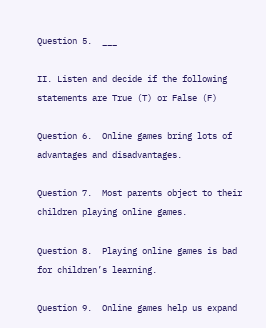Question 5.  ___

II. Listen and decide if the following statements are True (T) or False (F)

Question 6.  Online games bring lots of advantages and disadvantages.

Question 7.  Most parents object to their children playing online games.

Question 8.  Playing online games is bad for children’s learning.

Question 9.  Online games help us expand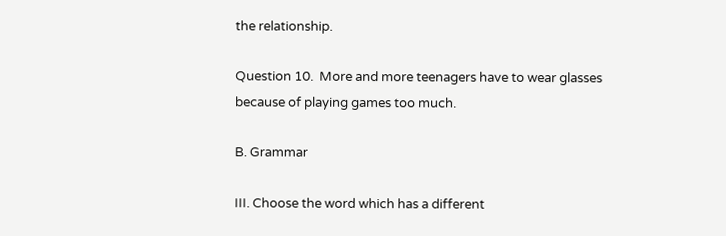the relationship.

Question 10.  More and more teenagers have to wear glasses because of playing games too much.

B. Grammar

III. Choose the word which has a different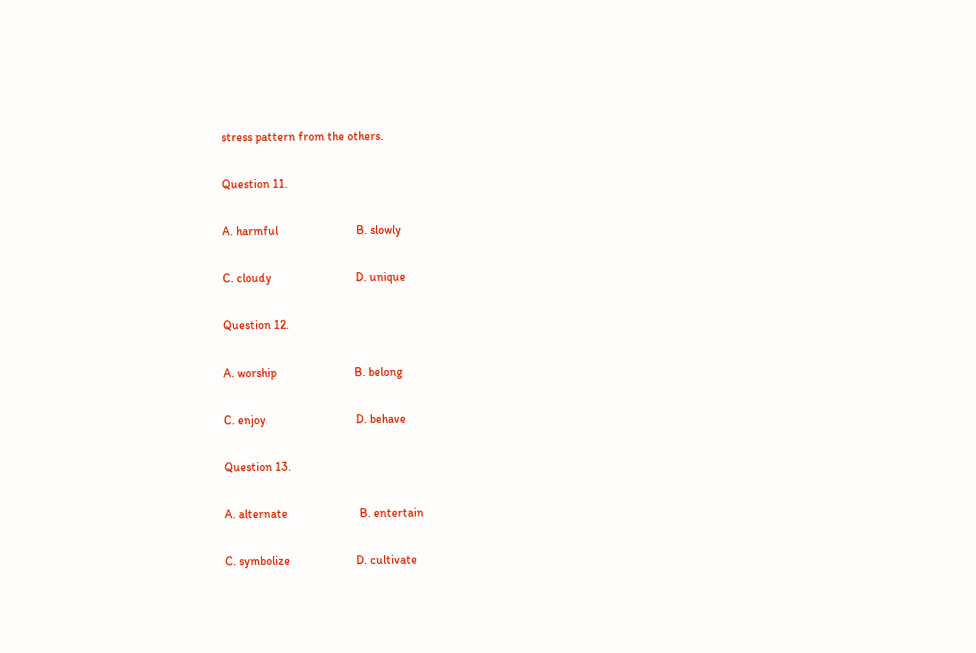stress pattern from the others.

Question 11.

A. harmful                          B. slowly

C. cloudy                            D. unique

Question 12.

A. worship                          B. belong

C. enjoy                              D. behave

Question 13.

A. alternate                        B. entertain

C. symbolize                      D. cultivate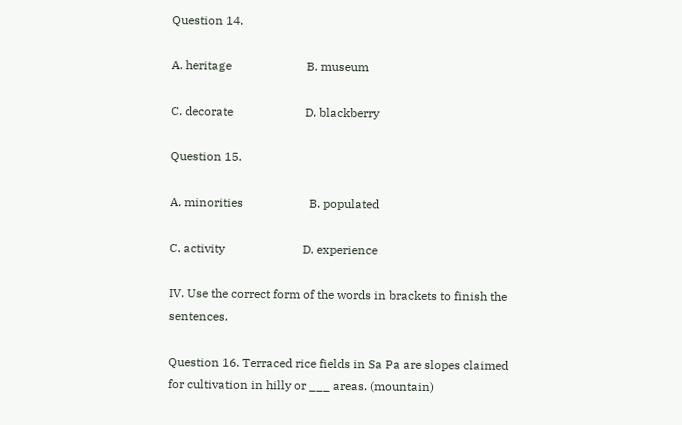Question 14.

A. heritage                         B. museum

C. decorate                        D. blackberry

Question 15.

A. minorities                      B. populated

C. activity                          D. experience

IV. Use the correct form of the words in brackets to finish the sentences.

Question 16. Terraced rice fields in Sa Pa are slopes claimed for cultivation in hilly or ___ areas. (mountain)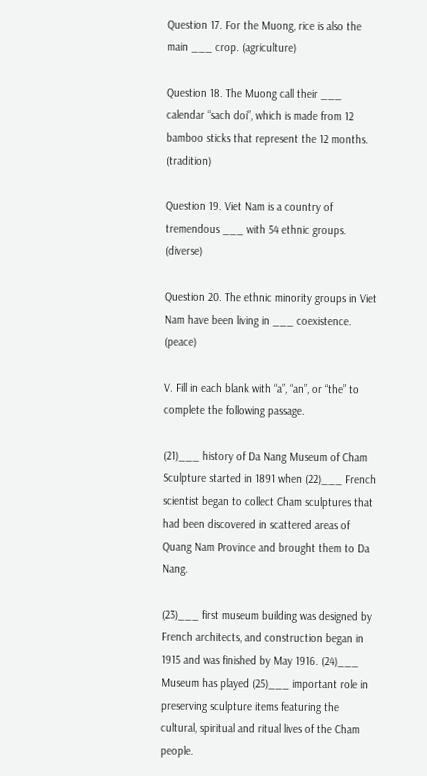Question 17. For the Muong, rice is also the main ___ crop. (agriculture)

Question 18. The Muong call their ___ calendar “sach doi”, which is made from 12 bamboo sticks that represent the 12 months. (tradition)

Question 19. Viet Nam is a country of tremendous ___ with 54 ethnic groups. (diverse)

Question 20. The ethnic minority groups in Viet Nam have been living in ___ coexistence. (peace)

V. Fill in each blank with “a”, “an”, or “the” to complete the following passage.

(21)___ history of Da Nang Museum of Cham Sculpture started in 1891 when (22)___ French scientist began to collect Cham sculptures that had been discovered in scattered areas of Quang Nam Province and brought them to Da Nang.

(23)___ first museum building was designed by French architects, and construction began in 1915 and was finished by May 1916. (24)___ Museum has played (25)___ important role in preserving sculpture items featuring the cultural, spiritual and ritual lives of the Cham people.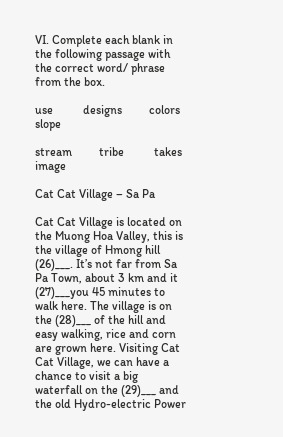VI. Complete each blank in the following passage with the correct word/ phrase from the box.

use          designs         colors           slope

stream         tribe          takes           image

Cat Cat Village – Sa Pa

Cat Cat Village is located on the Muong Hoa Valley, this is the village of Hmong hill (26)___. It’s not far from Sa Pa Town, about 3 km and it (27)___you 45 minutes to walk here. The village is on the (28)___ of the hill and easy walking, rice and corn are grown here. Visiting Cat Cat Village, we can have a chance to visit a big waterfall on the (29)___ and the old Hydro-electric Power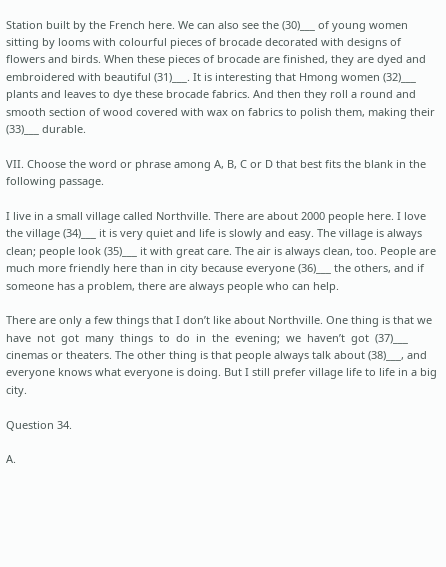Station built by the French here. We can also see the (30)___ of young women sitting by looms with colourful pieces of brocade decorated with designs of flowers and birds. When these pieces of brocade are finished, they are dyed and embroidered with beautiful (31)___. It is interesting that Hmong women (32)___ plants and leaves to dye these brocade fabrics. And then they roll a round and smooth section of wood covered with wax on fabrics to polish them, making their (33)___ durable.

VII. Choose the word or phrase among A, B, C or D that best fits the blank in the following passage.

I live in a small village called Northville. There are about 2000 people here. I love the village (34)___ it is very quiet and life is slowly and easy. The village is always clean; people look (35)___ it with great care. The air is always clean, too. People are much more friendly here than in city because everyone (36)___ the others, and if someone has a problem, there are always people who can help.

There are only a few things that I don’t like about Northville. One thing is that we have  not  got  many  things  to  do  in  the  evening;  we  haven’t  got  (37)___ cinemas or theaters. The other thing is that people always talk about (38)___, and everyone knows what everyone is doing. But I still prefer village life to life in a big city.

Question 34.

A.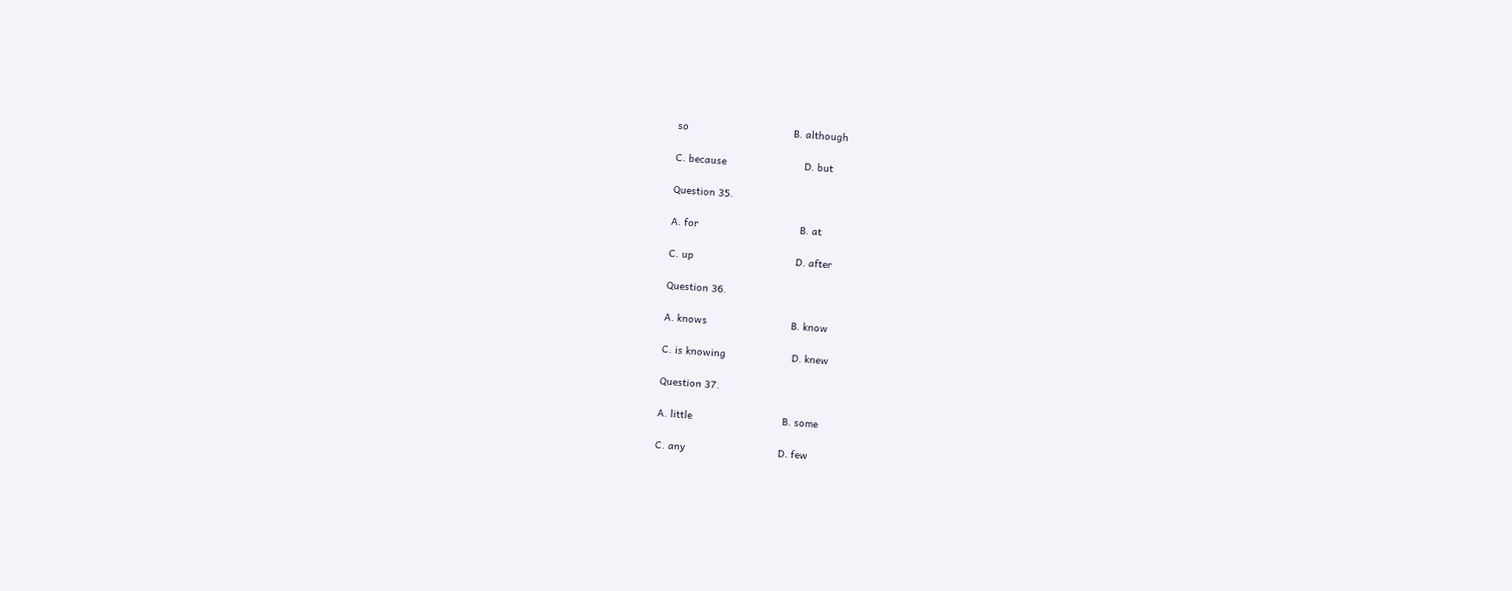so                                   B. although

C. because                          D. but

Question 35.

A. for                                  B. at

C. up                                  D. after

Question 36.

A. knows                            B. know

C. is knowing                      D. knew

Question 37.

A. little                              B. some

C. any                               D. few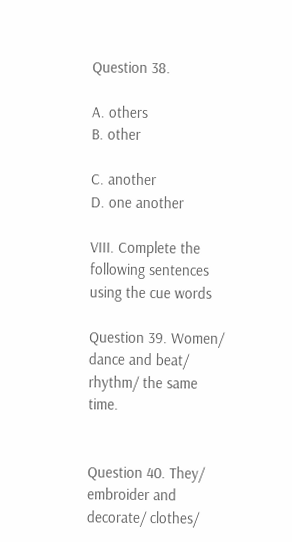Question 38.

A. others                           B. other

C. another                         D. one another

VIII. Complete the following sentences using the cue words

Question 39. Women/ dance and beat/ rhythm/ the same time.


Question 40. They/ embroider and decorate/ clothes/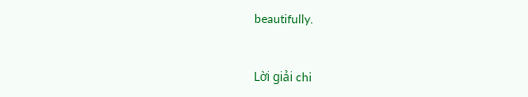beautifully.


Lời giải chi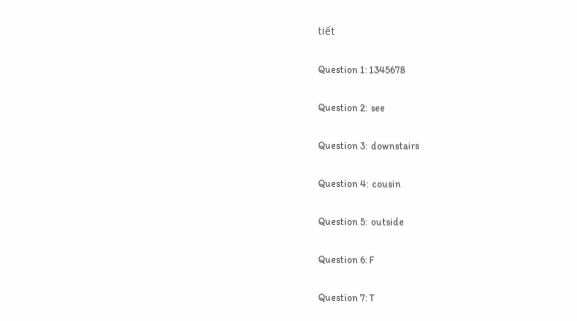tiết

Question 1: 1345678

Question 2:  see

Question 3:  downstairs

Question 4:  cousin

Question 5:  outside

Question 6: F

Question 7: T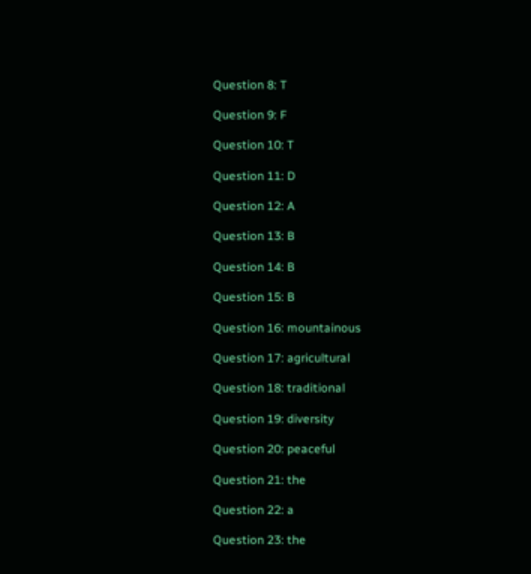Question 8: T

Question 9: F

Question 10: T

Question 11: D

Question 12: A

Question 13: B

Question 14: B

Question 15: B

Question 16: mountainous

Question 17: agricultural

Question 18: traditional

Question 19: diversity

Question 20: peaceful

Question 21: the

Question 22: a

Question 23: the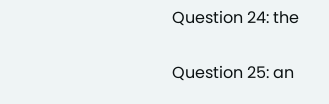Question 24: the

Question 25: an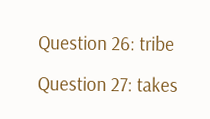Question 26: tribe

Question 27: takes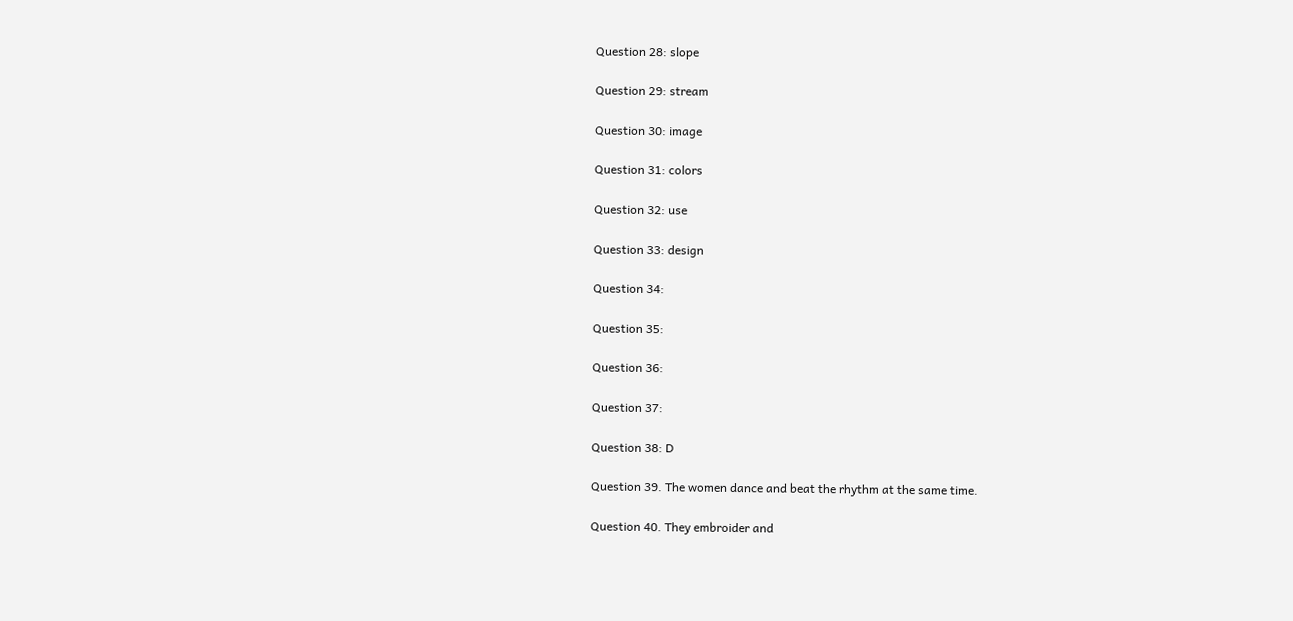Question 28: slope

Question 29: stream

Question 30: image

Question 31: colors

Question 32: use

Question 33: design

Question 34:

Question 35:

Question 36:

Question 37:

Question 38: D

Question 39. The women dance and beat the rhythm at the same time.

Question 40. They embroider and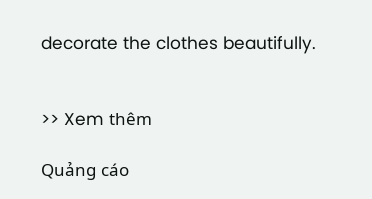decorate the clothes beautifully.


>> Xem thêm

Quảng cáo